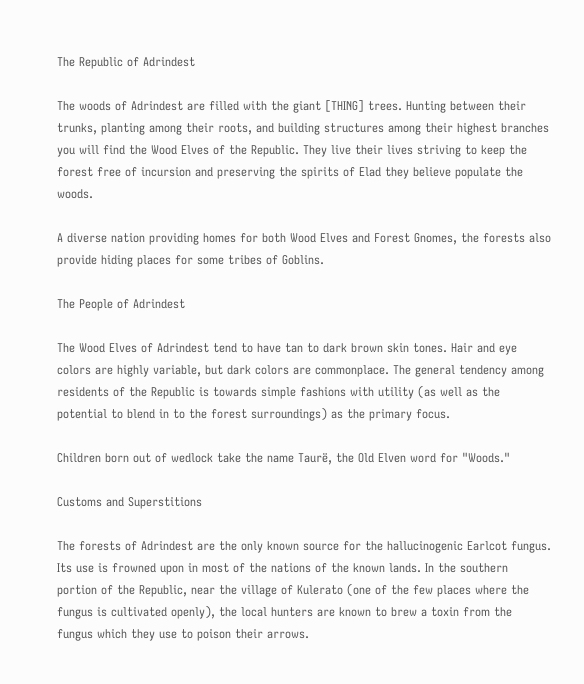The Republic of Adrindest

The woods of Adrindest are filled with the giant [THING] trees. Hunting between their trunks, planting among their roots, and building structures among their highest branches you will find the Wood Elves of the Republic. They live their lives striving to keep the forest free of incursion and preserving the spirits of Elad they believe populate the woods.

A diverse nation providing homes for both Wood Elves and Forest Gnomes, the forests also provide hiding places for some tribes of Goblins.

The People of Adrindest

The Wood Elves of Adrindest tend to have tan to dark brown skin tones. Hair and eye colors are highly variable, but dark colors are commonplace. The general tendency among residents of the Republic is towards simple fashions with utility (as well as the potential to blend in to the forest surroundings) as the primary focus.

Children born out of wedlock take the name Taurë, the Old Elven word for "Woods."

Customs and Superstitions

The forests of Adrindest are the only known source for the hallucinogenic Earlcot fungus. Its use is frowned upon in most of the nations of the known lands. In the southern portion of the Republic, near the village of Kulerato (one of the few places where the fungus is cultivated openly), the local hunters are known to brew a toxin from the fungus which they use to poison their arrows.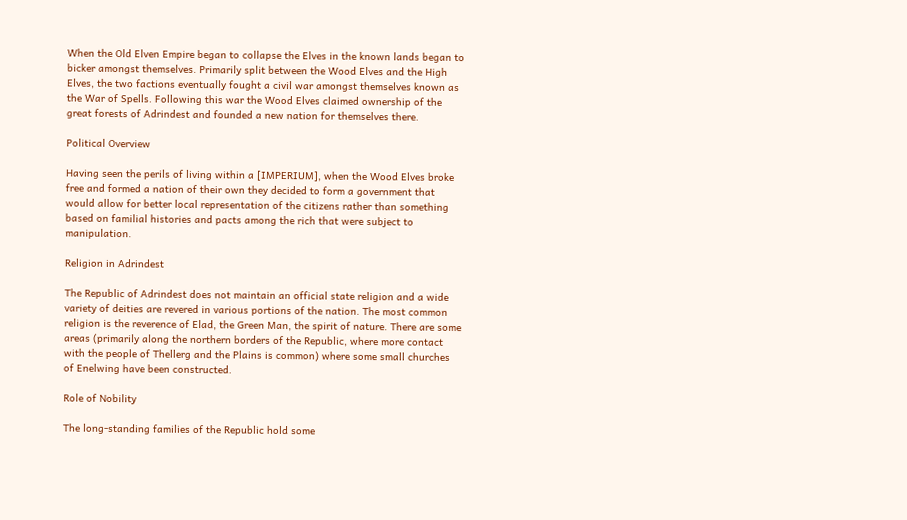When the Old Elven Empire began to collapse the Elves in the known lands began to bicker amongst themselves. Primarily split between the Wood Elves and the High Elves, the two factions eventually fought a civil war amongst themselves known as the War of Spells. Following this war the Wood Elves claimed ownership of the great forests of Adrindest and founded a new nation for themselves there.

Political Overview

Having seen the perils of living within a [IMPERIUM], when the Wood Elves broke free and formed a nation of their own they decided to form a government that would allow for better local representation of the citizens rather than something based on familial histories and pacts among the rich that were subject to manipulation.

Religion in Adrindest

The Republic of Adrindest does not maintain an official state religion and a wide variety of deities are revered in various portions of the nation. The most common religion is the reverence of Elad, the Green Man, the spirit of nature. There are some areas (primarily along the northern borders of the Republic, where more contact with the people of Thellerg and the Plains is common) where some small churches of Enelwing have been constructed.

Role of Nobility

The long-standing families of the Republic hold some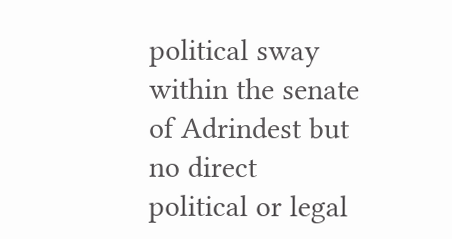political sway within the senate of Adrindest but no direct political or legal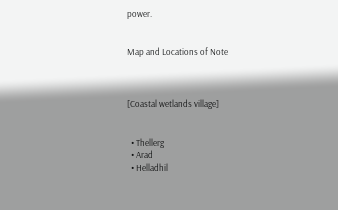power.


Map and Locations of Note



[Coastal wetlands village]


  • Thellerg
  • Arad
  • Helladhil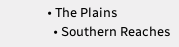• The Plains
  • Southern Reaches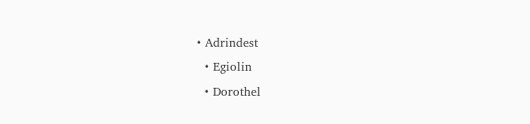• Adrindest
  • Egiolin
  • Dorothel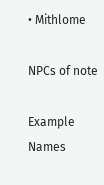• Mithlome

NPCs of note

Example Names